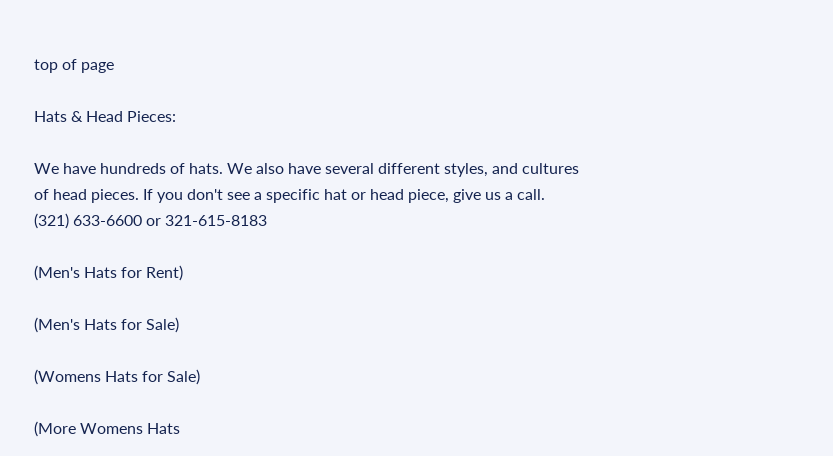top of page

Hats & Head Pieces:

We have hundreds of hats. We also have several different styles, and cultures of head pieces. If you don't see a specific hat or head piece, give us a call. (321) 633-6600 or 321-615-8183

(Men's Hats for Rent)

(Men's Hats for Sale)

(Womens Hats for Sale)

(More Womens Hats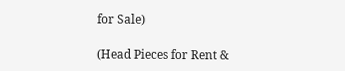for Sale)

(Head Pieces for Rent &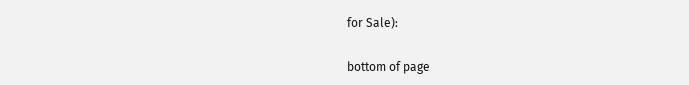for Sale):

bottom of page